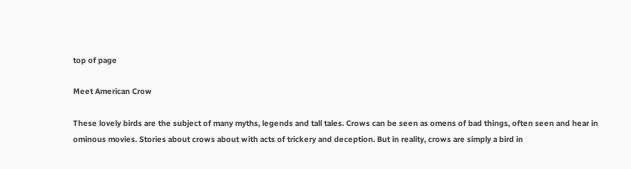top of page

Meet American Crow

These lovely birds are the subject of many myths, legends and tall tales. Crows can be seen as omens of bad things, often seen and hear in ominous movies. Stories about crows about with acts of trickery and deception. But in reality, crows are simply a bird in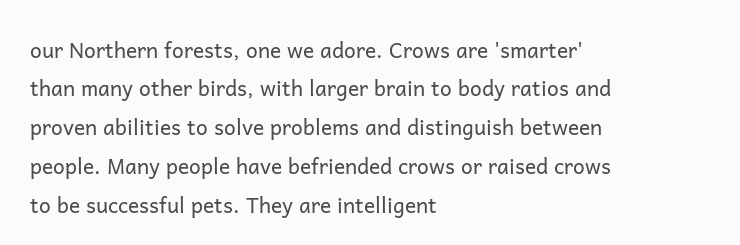our Northern forests, one we adore. Crows are 'smarter' than many other birds, with larger brain to body ratios and proven abilities to solve problems and distinguish between people. Many people have befriended crows or raised crows to be successful pets. They are intelligent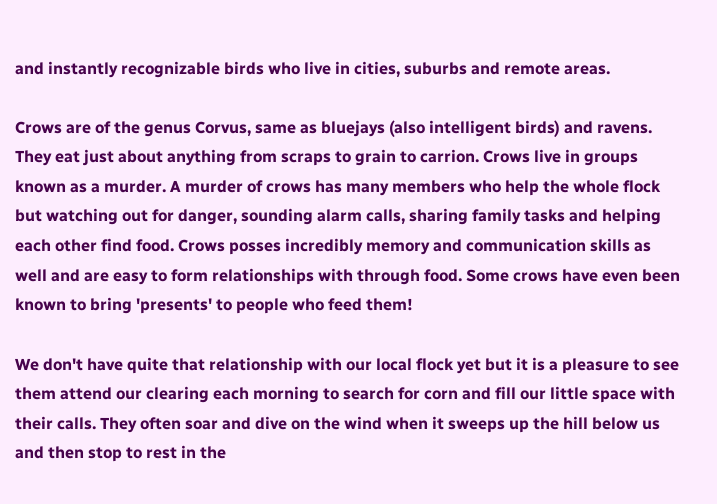and instantly recognizable birds who live in cities, suburbs and remote areas.

Crows are of the genus Corvus, same as bluejays (also intelligent birds) and ravens. They eat just about anything from scraps to grain to carrion. Crows live in groups known as a murder. A murder of crows has many members who help the whole flock but watching out for danger, sounding alarm calls, sharing family tasks and helping each other find food. Crows posses incredibly memory and communication skills as well and are easy to form relationships with through food. Some crows have even been known to bring 'presents' to people who feed them!

We don't have quite that relationship with our local flock yet but it is a pleasure to see them attend our clearing each morning to search for corn and fill our little space with their calls. They often soar and dive on the wind when it sweeps up the hill below us and then stop to rest in the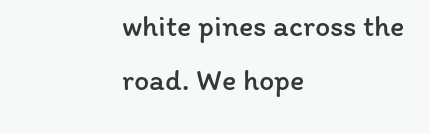white pines across the road. We hope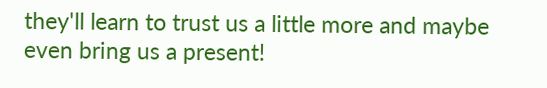they'll learn to trust us a little more and maybe even bring us a present!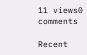11 views0 comments

Recent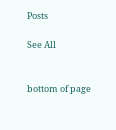Posts

See All


bottom of page